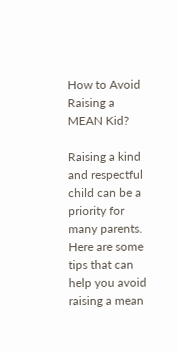How to Avoid Raising a MEAN Kid?

Raising a kind and respectful child can be a priority for many parents. Here are some tips that can help you avoid raising a mean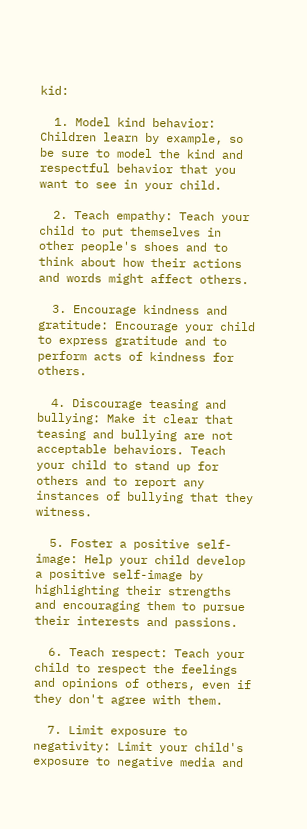kid:

  1. Model kind behavior: Children learn by example, so be sure to model the kind and respectful behavior that you want to see in your child.

  2. Teach empathy: Teach your child to put themselves in other people's shoes and to think about how their actions and words might affect others.

  3. Encourage kindness and gratitude: Encourage your child to express gratitude and to perform acts of kindness for others.

  4. Discourage teasing and bullying: Make it clear that teasing and bullying are not acceptable behaviors. Teach your child to stand up for others and to report any instances of bullying that they witness.

  5. Foster a positive self-image: Help your child develop a positive self-image by highlighting their strengths and encouraging them to pursue their interests and passions.

  6. Teach respect: Teach your child to respect the feelings and opinions of others, even if they don't agree with them.

  7. Limit exposure to negativity: Limit your child's exposure to negative media and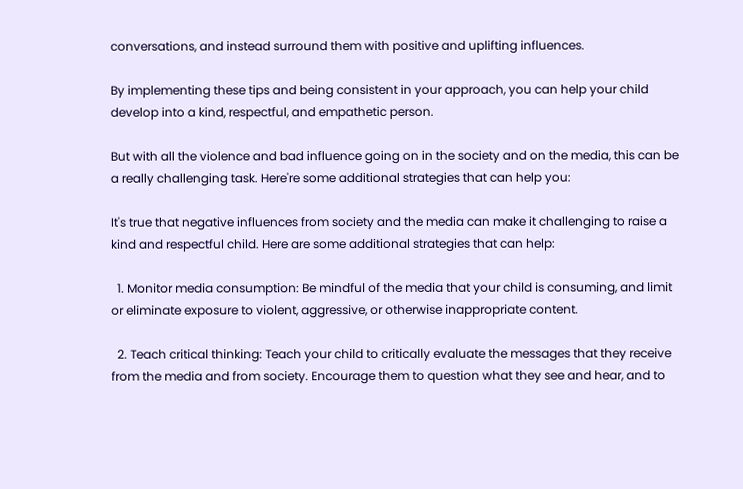conversations, and instead surround them with positive and uplifting influences.

By implementing these tips and being consistent in your approach, you can help your child develop into a kind, respectful, and empathetic person.

But with all the violence and bad influence going on in the society and on the media, this can be a really challenging task. Here're some additional strategies that can help you:

It's true that negative influences from society and the media can make it challenging to raise a kind and respectful child. Here are some additional strategies that can help:

  1. Monitor media consumption: Be mindful of the media that your child is consuming, and limit or eliminate exposure to violent, aggressive, or otherwise inappropriate content.

  2. Teach critical thinking: Teach your child to critically evaluate the messages that they receive from the media and from society. Encourage them to question what they see and hear, and to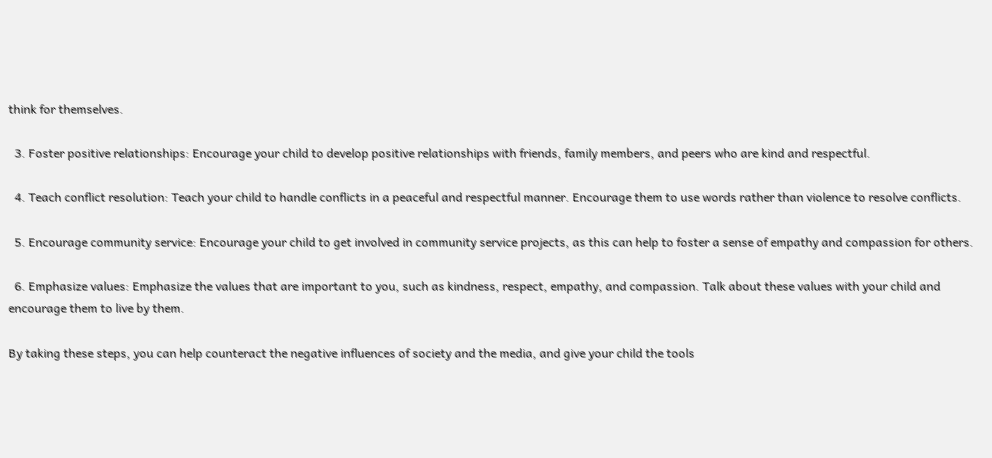think for themselves.

  3. Foster positive relationships: Encourage your child to develop positive relationships with friends, family members, and peers who are kind and respectful.

  4. Teach conflict resolution: Teach your child to handle conflicts in a peaceful and respectful manner. Encourage them to use words rather than violence to resolve conflicts.

  5. Encourage community service: Encourage your child to get involved in community service projects, as this can help to foster a sense of empathy and compassion for others.

  6. Emphasize values: Emphasize the values that are important to you, such as kindness, respect, empathy, and compassion. Talk about these values with your child and encourage them to live by them.

By taking these steps, you can help counteract the negative influences of society and the media, and give your child the tools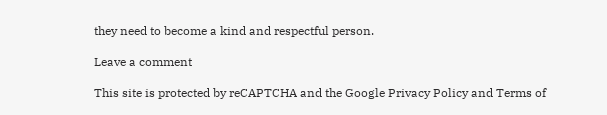they need to become a kind and respectful person.

Leave a comment

This site is protected by reCAPTCHA and the Google Privacy Policy and Terms of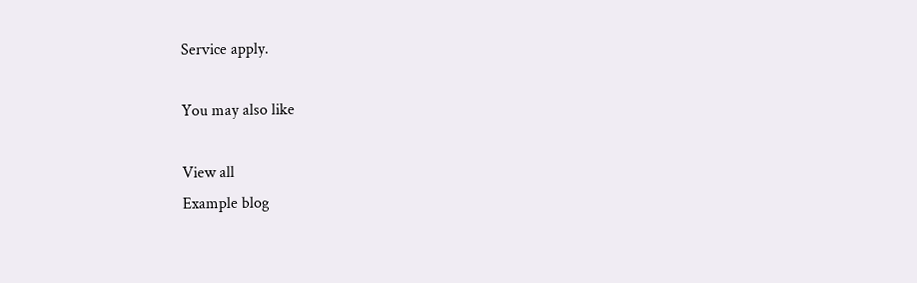Service apply.

You may also like

View all
Example blog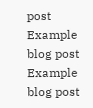post
Example blog post
Example blog post